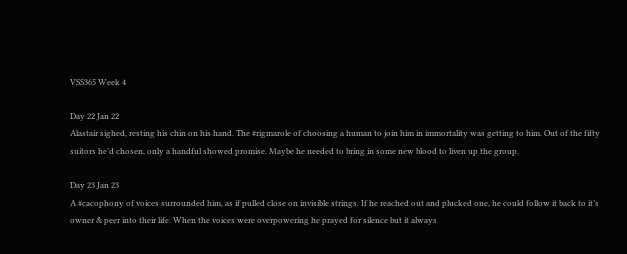VSS365 Week 4

Day 22 Jan 22
Alastair sighed, resting his chin on his hand. The #rigmarole of choosing a human to join him in immortality was getting to him. Out of the fifty suitors he’d chosen, only a handful showed promise. Maybe he needed to bring in some new blood to liven up the group.

Day 23 Jan 23
A #cacophony of voices surrounded him, as if pulled close on invisible strings. If he reached out and plucked one, he could follow it back to it’s owner & peer into their life. When the voices were overpowering he prayed for silence but it always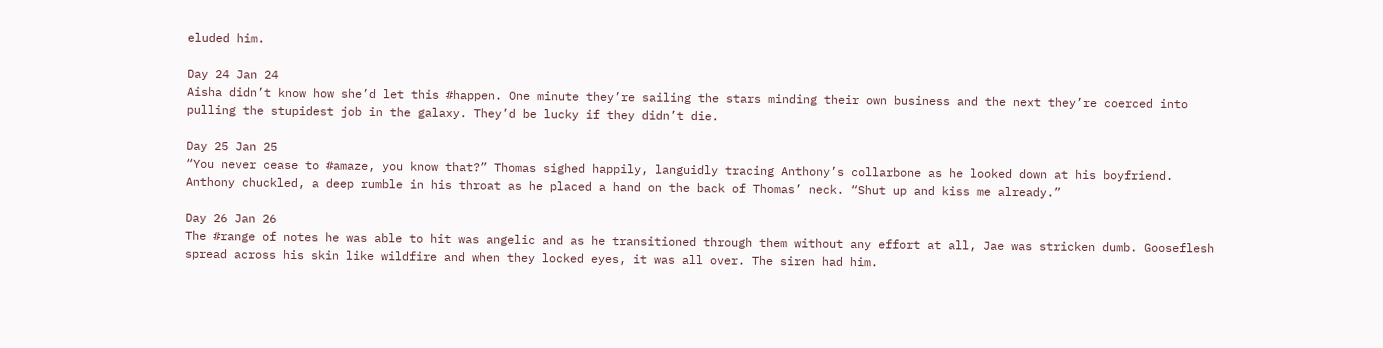eluded him.

Day 24 Jan 24
Aisha didn’t know how she’d let this #happen. One minute they’re sailing the stars minding their own business and the next they’re coerced into pulling the stupidest job in the galaxy. They’d be lucky if they didn’t die.

Day 25 Jan 25
“You never cease to #amaze, you know that?” Thomas sighed happily, languidly tracing Anthony’s collarbone as he looked down at his boyfriend.
Anthony chuckled, a deep rumble in his throat as he placed a hand on the back of Thomas’ neck. “Shut up and kiss me already.”

Day 26 Jan 26
The #range of notes he was able to hit was angelic and as he transitioned through them without any effort at all, Jae was stricken dumb. Gooseflesh spread across his skin like wildfire and when they locked eyes, it was all over. The siren had him.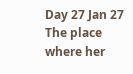Day 27 Jan 27
The place where her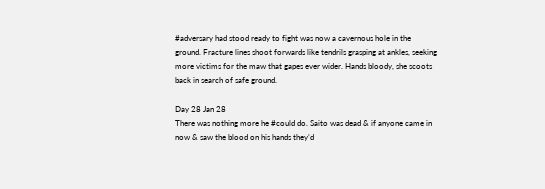#adversary had stood ready to fight was now a cavernous hole in the ground. Fracture lines shoot forwards like tendrils grasping at ankles, seeking more victims for the maw that gapes ever wider. Hands bloody, she scoots back in search of safe ground.

Day 28 Jan 28
There was nothing more he #could do. Saito was dead & if anyone came in now & saw the blood on his hands they’d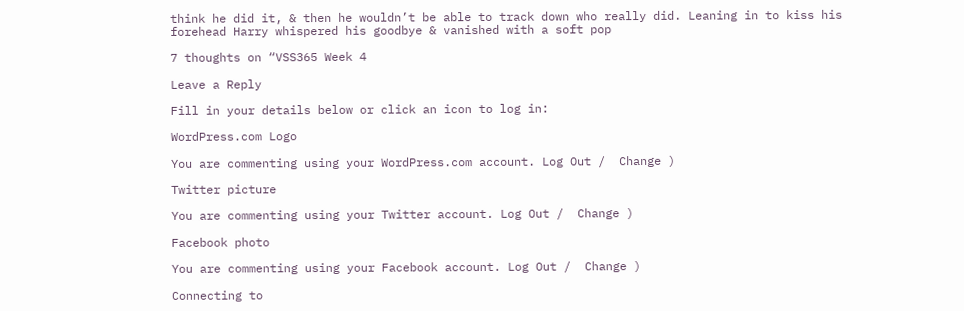think he did it, & then he wouldn’t be able to track down who really did. Leaning in to kiss his forehead Harry whispered his goodbye & vanished with a soft pop

7 thoughts on “VSS365 Week 4

Leave a Reply

Fill in your details below or click an icon to log in:

WordPress.com Logo

You are commenting using your WordPress.com account. Log Out /  Change )

Twitter picture

You are commenting using your Twitter account. Log Out /  Change )

Facebook photo

You are commenting using your Facebook account. Log Out /  Change )

Connecting to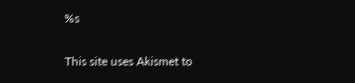%s

This site uses Akismet to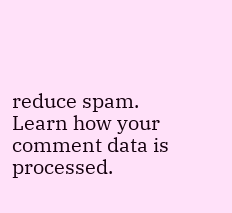reduce spam. Learn how your comment data is processed.